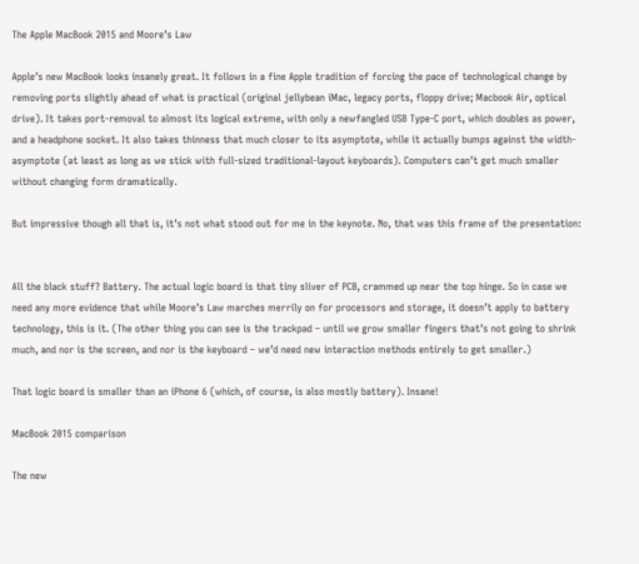The Apple MacBook 2015 and Moore’s Law

Apple’s new MacBook looks insanely great. It follows in a fine Apple tradition of forcing the pace of technological change by removing ports slightly ahead of what is practical (original jellybean iMac, legacy ports, floppy drive; Macbook Air, optical drive). It takes port-removal to almost its logical extreme, with only a newfangled USB Type-C port, which doubles as power, and a headphone socket. It also takes thinness that much closer to its asymptote, while it actually bumps against the width-asymptote (at least as long as we stick with full-sized traditional-layout keyboards). Computers can’t get much smaller without changing form dramatically.

But impressive though all that is, it’s not what stood out for me in the keynote. No, that was this frame of the presentation:


All the black stuff? Battery. The actual logic board is that tiny sliver of PCB, crammed up near the top hinge. So in case we need any more evidence that while Moore’s Law marches merrily on for processors and storage, it doesn’t apply to battery technology, this is it. (The other thing you can see is the trackpad – until we grow smaller fingers that’s not going to shrink much, and nor is the screen, and nor is the keyboard – we’d need new interaction methods entirely to get smaller.)

That logic board is smaller than an iPhone 6 (which, of course, is also mostly battery). Insane!

MacBook 2015 comparison

The new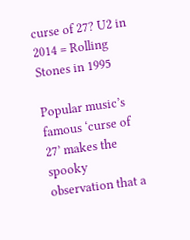curse of 27? U2 in 2014 = Rolling Stones in 1995

Popular music’s famous ‘curse of 27’ makes the spooky observation that a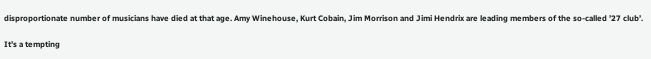disproportionate number of musicians have died at that age. Amy Winehouse, Kurt Cobain, Jim Morrison and Jimi Hendrix are leading members of the so-called ’27 club’.

It’s a tempting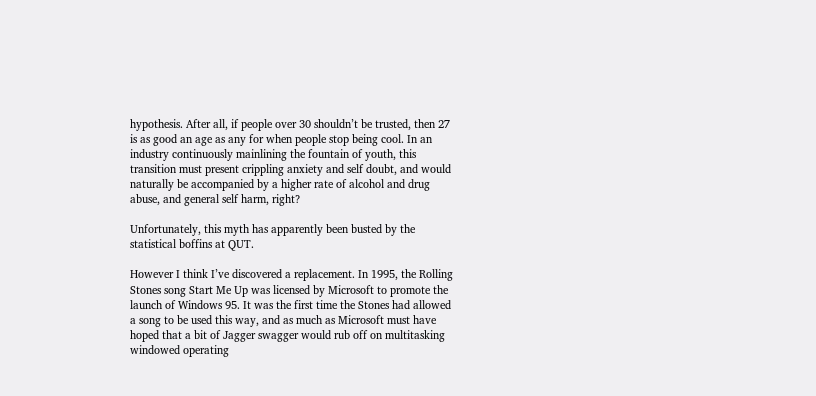hypothesis. After all, if people over 30 shouldn’t be trusted, then 27 is as good an age as any for when people stop being cool. In an industry continuously mainlining the fountain of youth, this transition must present crippling anxiety and self doubt, and would naturally be accompanied by a higher rate of alcohol and drug abuse, and general self harm, right?

Unfortunately, this myth has apparently been busted by the statistical boffins at QUT.

However I think I’ve discovered a replacement. In 1995, the Rolling Stones song Start Me Up was licensed by Microsoft to promote the launch of Windows 95. It was the first time the Stones had allowed a song to be used this way, and as much as Microsoft must have hoped that a bit of Jagger swagger would rub off on multitasking windowed operating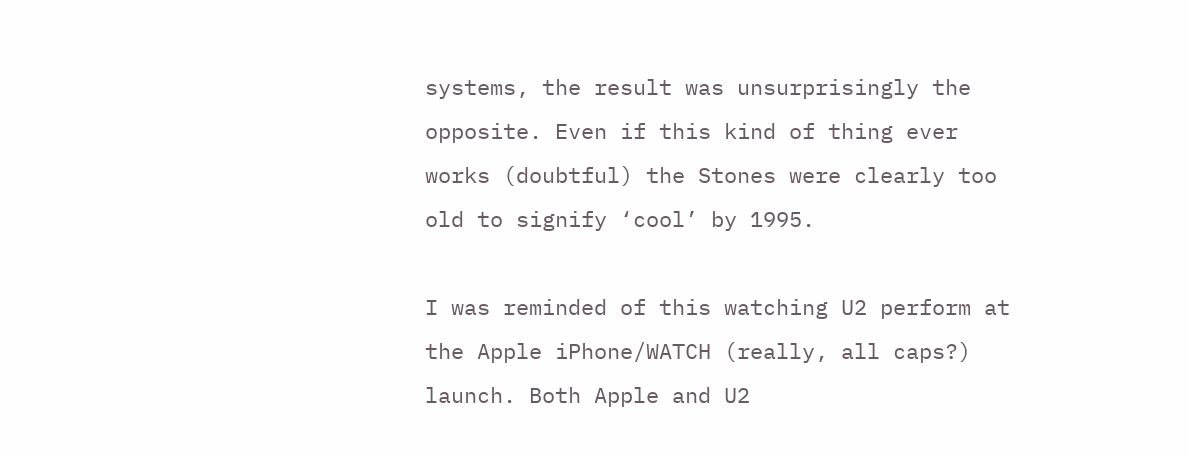systems, the result was unsurprisingly the opposite. Even if this kind of thing ever works (doubtful) the Stones were clearly too old to signify ‘cool’ by 1995.

I was reminded of this watching U2 perform at the Apple iPhone/WATCH (really, all caps?) launch. Both Apple and U2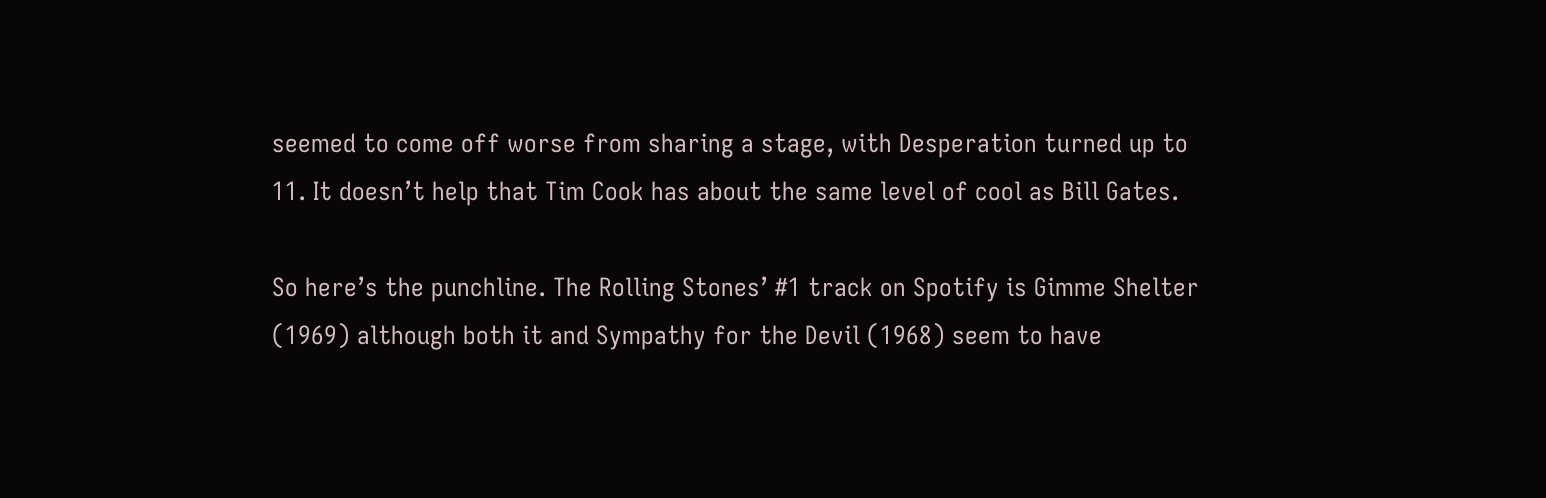seemed to come off worse from sharing a stage, with Desperation turned up to 11. It doesn’t help that Tim Cook has about the same level of cool as Bill Gates.

So here’s the punchline. The Rolling Stones’ #1 track on Spotify is Gimme Shelter (1969) although both it and Sympathy for the Devil (1968) seem to have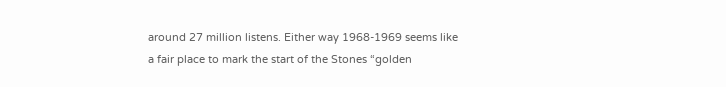around 27 million listens. Either way 1968-1969 seems like a fair place to mark the start of the Stones “golden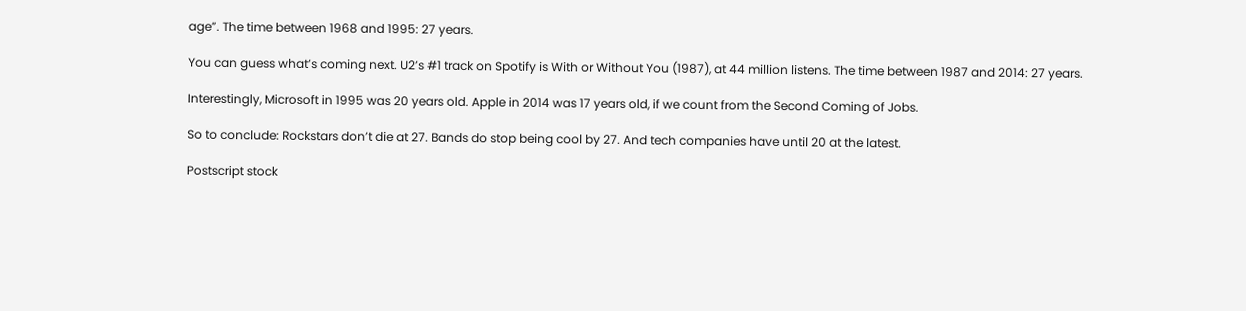age”. The time between 1968 and 1995: 27 years.

You can guess what’s coming next. U2’s #1 track on Spotify is With or Without You (1987), at 44 million listens. The time between 1987 and 2014: 27 years.

Interestingly, Microsoft in 1995 was 20 years old. Apple in 2014 was 17 years old, if we count from the Second Coming of Jobs.

So to conclude: Rockstars don’t die at 27. Bands do stop being cool by 27. And tech companies have until 20 at the latest.

Postscript stock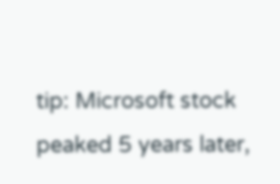tip: Microsoft stock peaked 5 years later,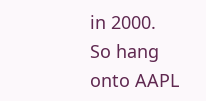in 2000. So hang onto AAPL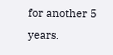for another 5 years.